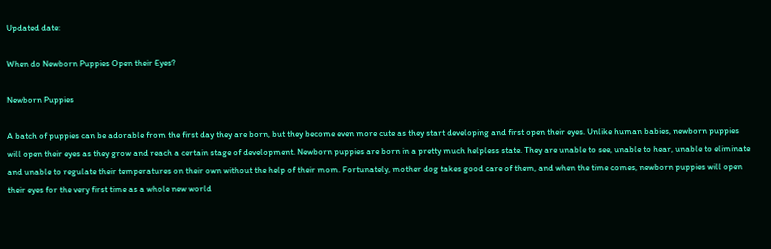Updated date:

When do Newborn Puppies Open their Eyes?

Newborn Puppies

A batch of puppies can be adorable from the first day they are born, but they become even more cute as they start developing and first open their eyes. Unlike human babies, newborn puppies will open their eyes as they grow and reach a certain stage of development. Newborn puppies are born in a pretty much helpless state. They are unable to see, unable to hear, unable to eliminate and unable to regulate their temperatures on their own without the help of their mom. Fortunately, mother dog takes good care of them, and when the time comes, newborn puppies will open their eyes for the very first time as a whole new world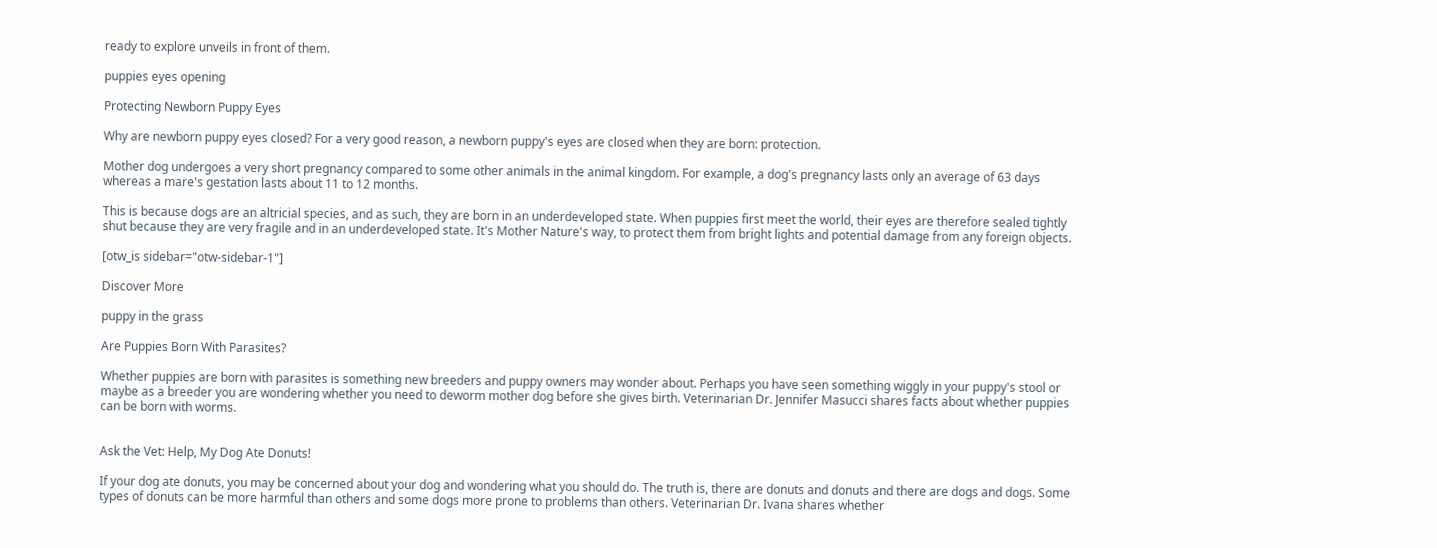ready to explore unveils in front of them.

puppies eyes opening

Protecting Newborn Puppy Eyes

Why are newborn puppy eyes closed? For a very good reason, a newborn puppy's eyes are closed when they are born: protection.

Mother dog undergoes a very short pregnancy compared to some other animals in the animal kingdom. For example, a dog's pregnancy lasts only an average of 63 days whereas a mare's gestation lasts about 11 to 12 months.

This is because dogs are an altricial species, and as such, they are born in an underdeveloped state. When puppies first meet the world, their eyes are therefore sealed tightly shut because they are very fragile and in an underdeveloped state. It's Mother Nature's way, to protect them from bright lights and potential damage from any foreign objects.

[otw_is sidebar="otw-sidebar-1"]

Discover More

puppy in the grass

Are Puppies Born With Parasites?

Whether puppies are born with parasites is something new breeders and puppy owners may wonder about. Perhaps you have seen something wiggly in your puppy's stool or maybe as a breeder you are wondering whether you need to deworm mother dog before she gives birth. Veterinarian Dr. Jennifer Masucci shares facts about whether puppies can be born with worms.


Ask the Vet: Help, My Dog Ate Donuts!

If your dog ate donuts, you may be concerned about your dog and wondering what you should do. The truth is, there are donuts and donuts and there are dogs and dogs. Some types of donuts can be more harmful than others and some dogs more prone to problems than others. Veterinarian Dr. Ivana shares whether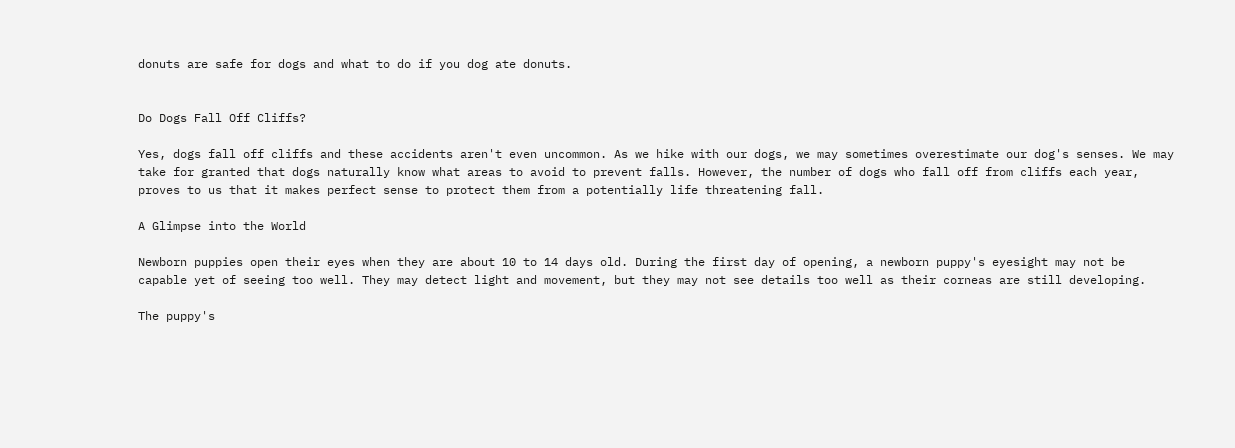donuts are safe for dogs and what to do if you dog ate donuts.


Do Dogs Fall Off Cliffs?

Yes, dogs fall off cliffs and these accidents aren't even uncommon. As we hike with our dogs, we may sometimes overestimate our dog's senses. We may take for granted that dogs naturally know what areas to avoid to prevent falls. However, the number of dogs who fall off from cliffs each year, proves to us that it makes perfect sense to protect them from a potentially life threatening fall.

A Glimpse into the World

Newborn puppies open their eyes when they are about 10 to 14 days old. During the first day of opening, a newborn puppy's eyesight may not be capable yet of seeing too well. They may detect light and movement, but they may not see details too well as their corneas are still developing.

The puppy's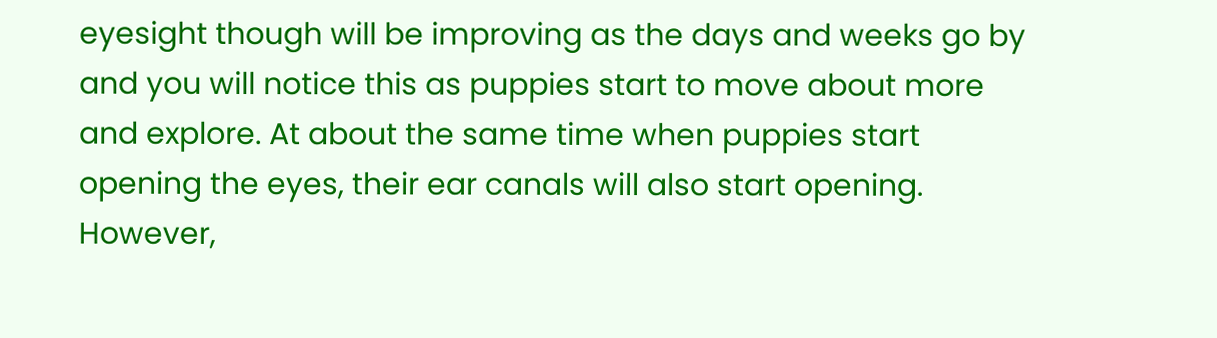eyesight though will be improving as the days and weeks go by and you will notice this as puppies start to move about more and explore. At about the same time when puppies start opening the eyes, their ear canals will also start opening. However,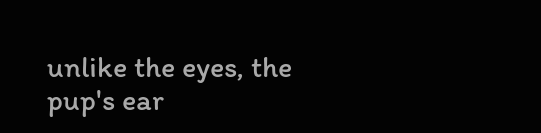unlike the eyes, the pup's ear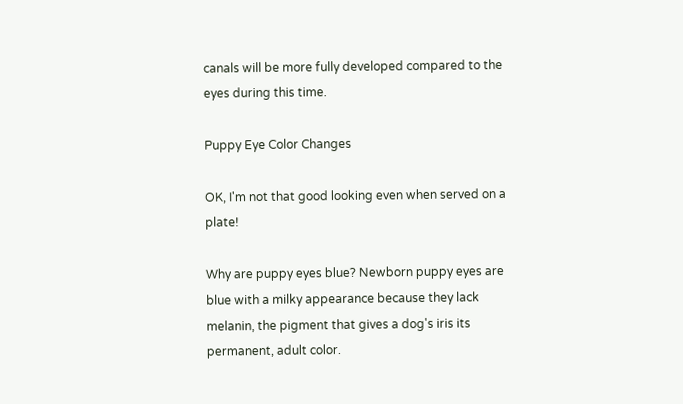canals will be more fully developed compared to the eyes during this time.

Puppy Eye Color Changes

OK, I'm not that good looking even when served on a plate!

Why are puppy eyes blue? Newborn puppy eyes are blue with a milky appearance because they lack melanin, the pigment that gives a dog's iris its permanent, adult color.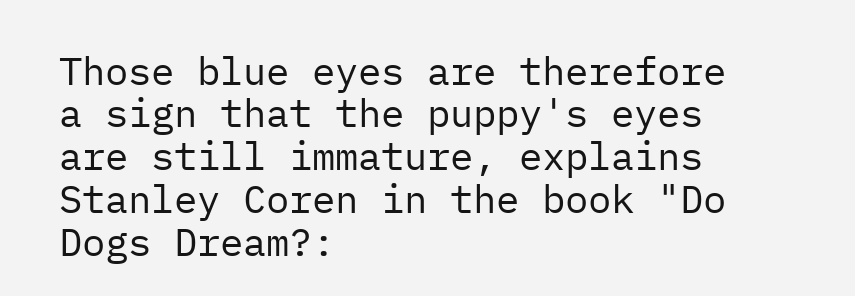Those blue eyes are therefore a sign that the puppy's eyes are still immature, explains Stanley Coren in the book "Do Dogs Dream?: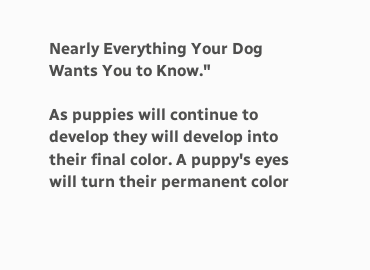Nearly Everything Your Dog Wants You to Know."

As puppies will continue to develop they will develop into their final color. A puppy's eyes will turn their permanent color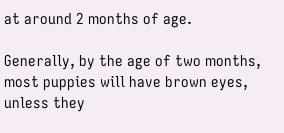at around 2 months of age.

Generally, by the age of two months, most puppies will have brown eyes, unless they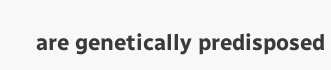are genetically predisposed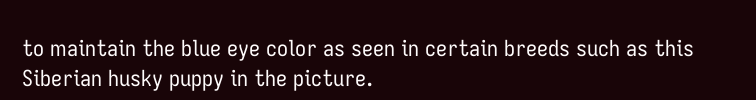to maintain the blue eye color as seen in certain breeds such as this Siberian husky puppy in the picture.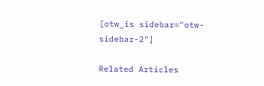[otw_is sidebar="otw-sidebar-2"]

Related Articles